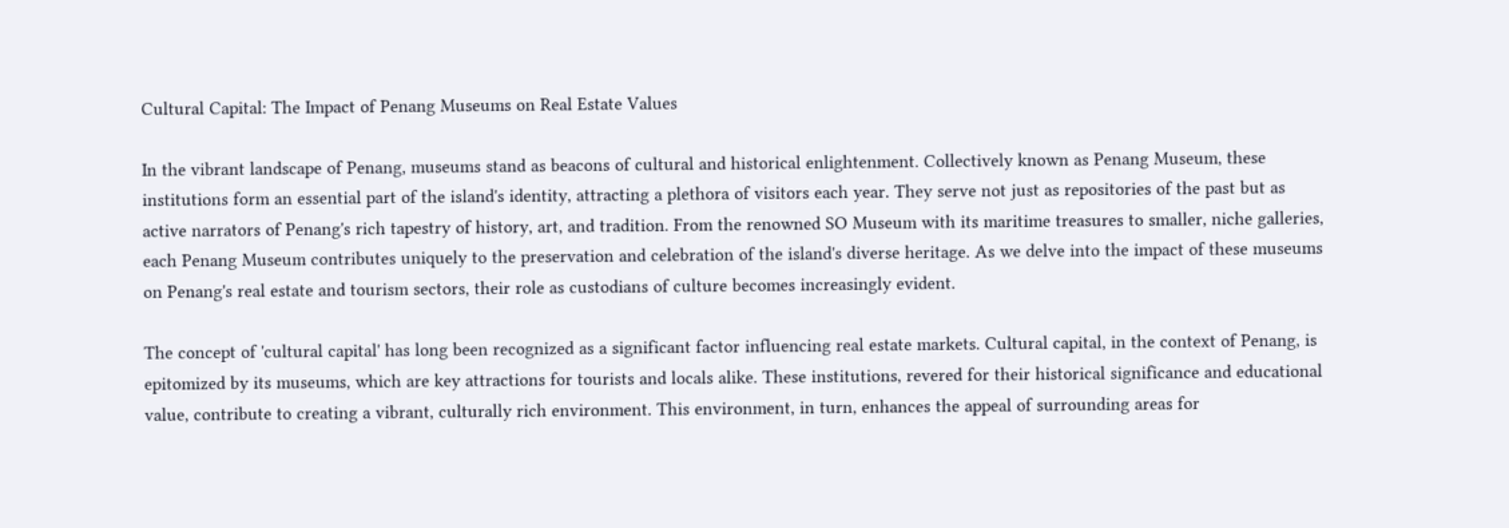Cultural Capital: The Impact of Penang Museums on Real Estate Values

In the vibrant landscape of Penang, museums stand as beacons of cultural and historical enlightenment. Collectively known as Penang Museum, these institutions form an essential part of the island's identity, attracting a plethora of visitors each year. They serve not just as repositories of the past but as active narrators of Penang's rich tapestry of history, art, and tradition. From the renowned SO Museum with its maritime treasures to smaller, niche galleries, each Penang Museum contributes uniquely to the preservation and celebration of the island's diverse heritage. As we delve into the impact of these museums on Penang's real estate and tourism sectors, their role as custodians of culture becomes increasingly evident.

The concept of 'cultural capital' has long been recognized as a significant factor influencing real estate markets. Cultural capital, in the context of Penang, is epitomized by its museums, which are key attractions for tourists and locals alike. These institutions, revered for their historical significance and educational value, contribute to creating a vibrant, culturally rich environment. This environment, in turn, enhances the appeal of surrounding areas for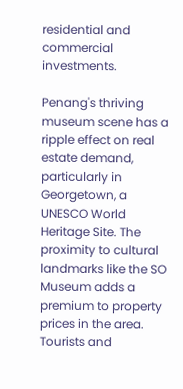residential and commercial investments.

Penang's thriving museum scene has a ripple effect on real estate demand, particularly in Georgetown, a UNESCO World Heritage Site. The proximity to cultural landmarks like the SO Museum adds a premium to property prices in the area. Tourists and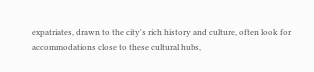expatriates, drawn to the city's rich history and culture, often look for accommodations close to these cultural hubs,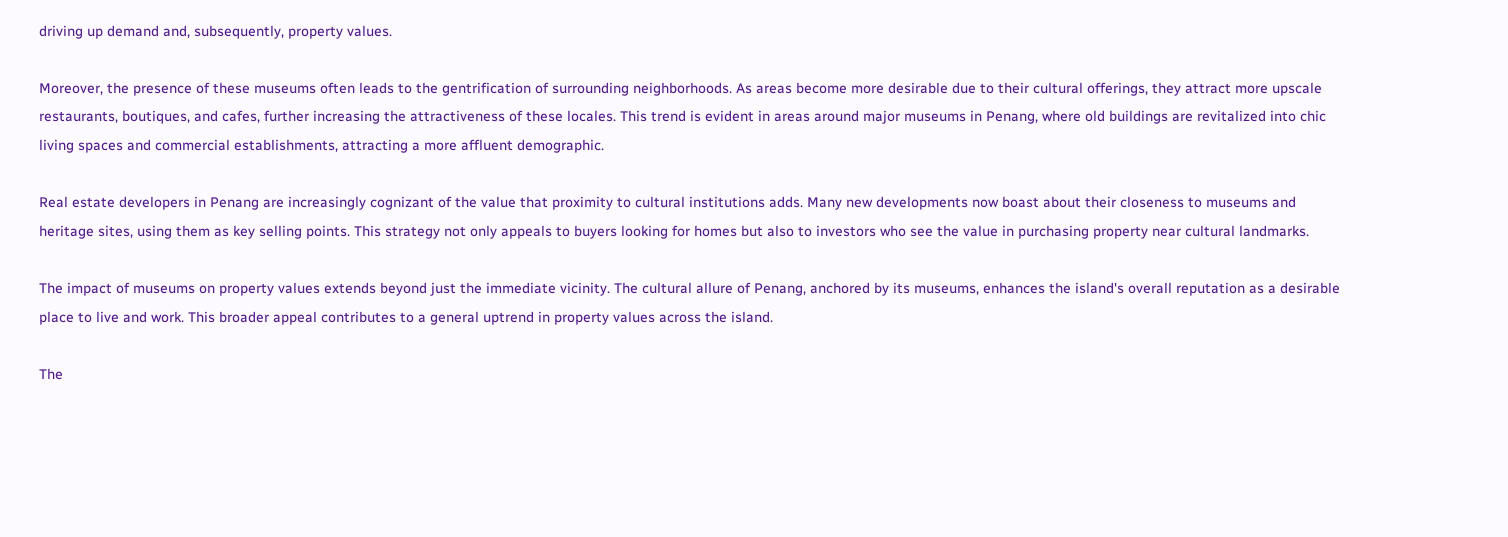driving up demand and, subsequently, property values.

Moreover, the presence of these museums often leads to the gentrification of surrounding neighborhoods. As areas become more desirable due to their cultural offerings, they attract more upscale restaurants, boutiques, and cafes, further increasing the attractiveness of these locales. This trend is evident in areas around major museums in Penang, where old buildings are revitalized into chic living spaces and commercial establishments, attracting a more affluent demographic.

Real estate developers in Penang are increasingly cognizant of the value that proximity to cultural institutions adds. Many new developments now boast about their closeness to museums and heritage sites, using them as key selling points. This strategy not only appeals to buyers looking for homes but also to investors who see the value in purchasing property near cultural landmarks.

The impact of museums on property values extends beyond just the immediate vicinity. The cultural allure of Penang, anchored by its museums, enhances the island's overall reputation as a desirable place to live and work. This broader appeal contributes to a general uptrend in property values across the island.

The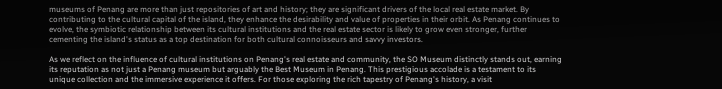museums of Penang are more than just repositories of art and history; they are significant drivers of the local real estate market. By contributing to the cultural capital of the island, they enhance the desirability and value of properties in their orbit. As Penang continues to evolve, the symbiotic relationship between its cultural institutions and the real estate sector is likely to grow even stronger, further cementing the island's status as a top destination for both cultural connoisseurs and savvy investors.

As we reflect on the influence of cultural institutions on Penang's real estate and community, the SO Museum distinctly stands out, earning its reputation as not just a Penang museum but arguably the Best Museum in Penang. This prestigious accolade is a testament to its unique collection and the immersive experience it offers. For those exploring the rich tapestry of Penang's history, a visit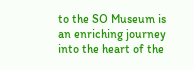to the SO Museum is an enriching journey into the heart of the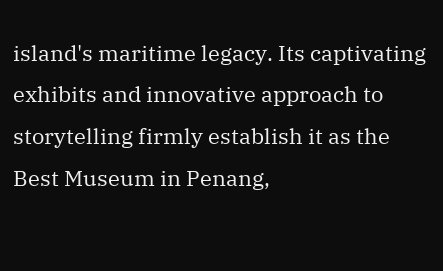island's maritime legacy. Its captivating exhibits and innovative approach to storytelling firmly establish it as the Best Museum in Penang,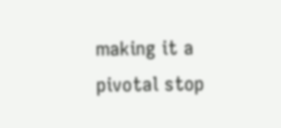making it a pivotal stop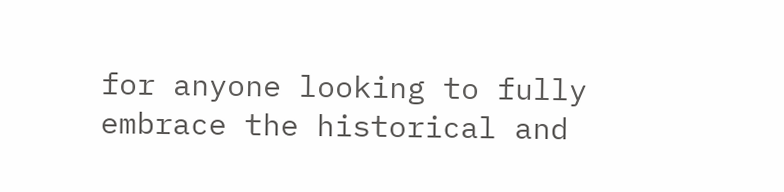for anyone looking to fully embrace the historical and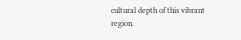cultural depth of this vibrant region.